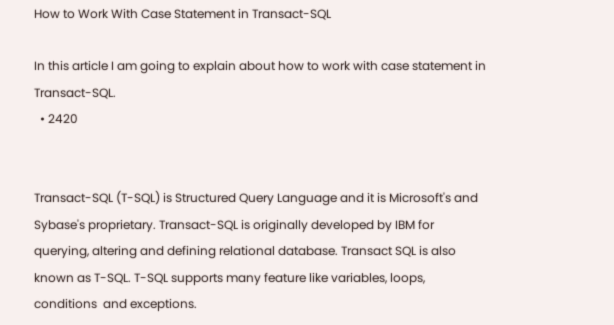How to Work With Case Statement in Transact-SQL

In this article I am going to explain about how to work with case statement in Transact-SQL.
  • 2420


Transact-SQL (T-SQL) is Structured Query Language and it is Microsoft's and Sybase's proprietary. Transact-SQL is originally developed by IBM for querying, altering and defining relational database. Transact SQL is also known as T-SQL. T-SQL supports many feature like variables, loops, conditions  and exceptions.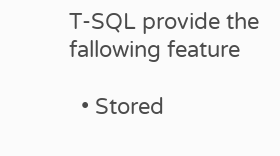T-SQL provide the fallowing feature

  • Stored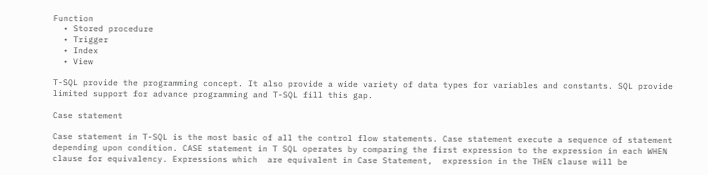Function
  • Stored procedure
  • Trigger
  • Index
  • View

T-SQL provide the programming concept. It also provide a wide variety of data types for variables and constants. SQL provide limited support for advance programming and T-SQL fill this gap.

Case statement

Case statement in T-SQL is the most basic of all the control flow statements. Case statement execute a sequence of statement depending upon condition. CASE statement in T SQL operates by comparing the first expression to the expression in each WHEN clause for equivalency. Expressions which  are equivalent in Case Statement,  expression in the THEN clause will be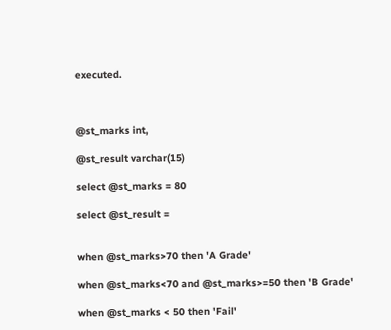executed.



@st_marks int,

@st_result varchar(15)

select @st_marks = 80

select @st_result =


when @st_marks>70 then 'A Grade'

when @st_marks<70 and @st_marks>=50 then 'B Grade'

when @st_marks < 50 then 'Fail'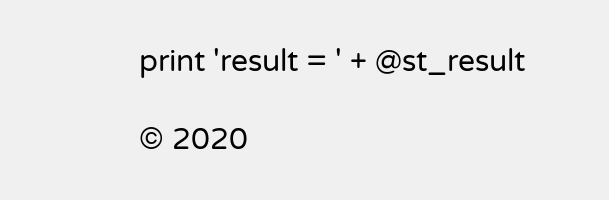print 'result = ' + @st_result

© 2020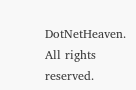DotNetHeaven. All rights reserved.